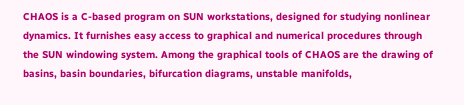CHAOS is a C‐based program on SUN workstations, designed for studying nonlinear dynamics. It furnishes easy access to graphical and numerical procedures through the SUN windowing system. Among the graphical tools of CHAOS are the drawing of basins, basin boundaries, bifurcation diagrams, unstable manifolds,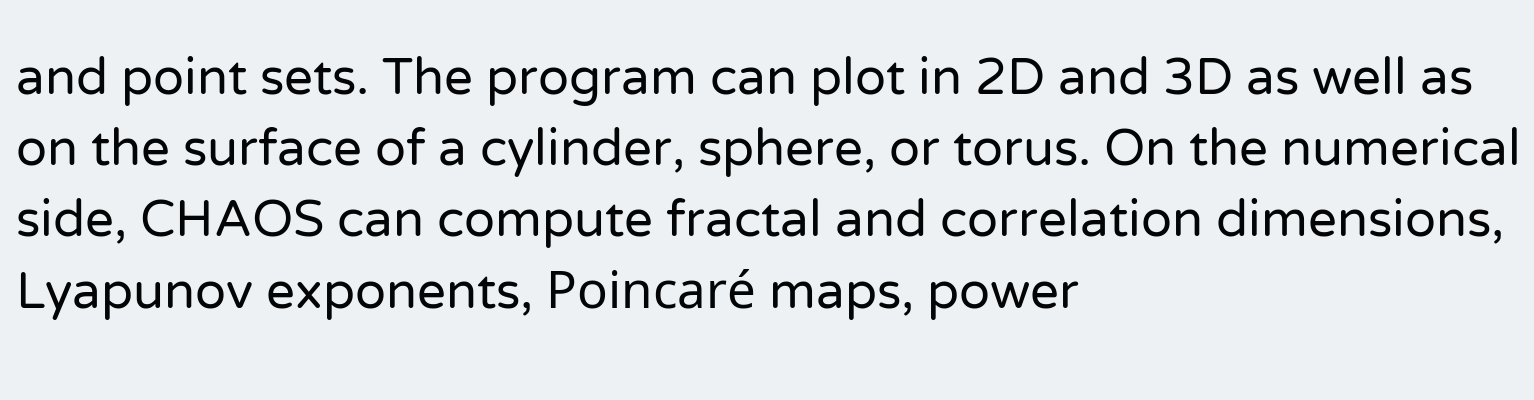and point sets. The program can plot in 2D and 3D as well as on the surface of a cylinder, sphere, or torus. On the numerical side, CHAOS can compute fractal and correlation dimensions, Lyapunov exponents, Poincaré maps, power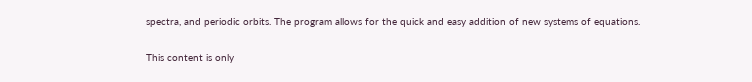spectra, and periodic orbits. The program allows for the quick and easy addition of new systems of equations.

This content is only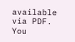available via PDF.
You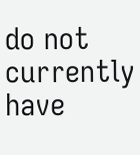do not currently have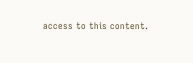access to this content.